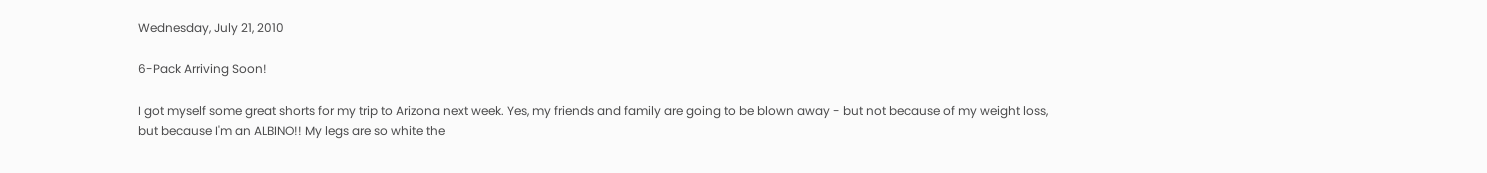Wednesday, July 21, 2010

6-Pack Arriving Soon!

I got myself some great shorts for my trip to Arizona next week. Yes, my friends and family are going to be blown away - but not because of my weight loss, but because I'm an ALBINO!! My legs are so white the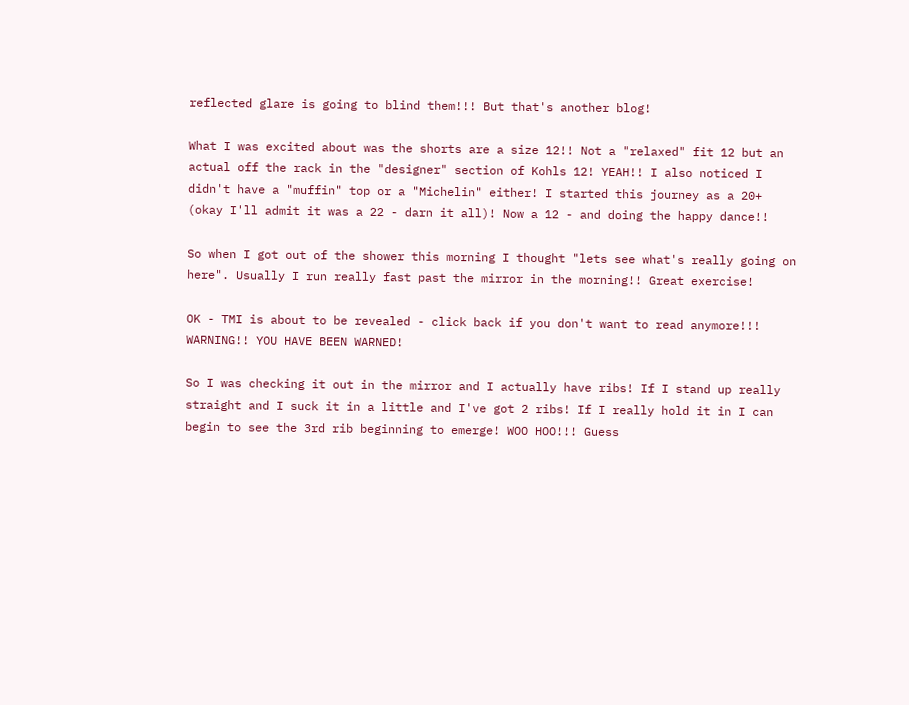reflected glare is going to blind them!!! But that's another blog!

What I was excited about was the shorts are a size 12!! Not a "relaxed" fit 12 but an actual off the rack in the "designer" section of Kohls 12! YEAH!! I also noticed I didn't have a "muffin" top or a "Michelin" either! I started this journey as a 20+ (okay I'll admit it was a 22 - darn it all)! Now a 12 - and doing the happy dance!!

So when I got out of the shower this morning I thought "lets see what's really going on here". Usually I run really fast past the mirror in the morning!! Great exercise!

OK - TMI is about to be revealed - click back if you don't want to read anymore!!! WARNING!! YOU HAVE BEEN WARNED!

So I was checking it out in the mirror and I actually have ribs! If I stand up really straight and I suck it in a little and I've got 2 ribs! If I really hold it in I can begin to see the 3rd rib beginning to emerge! WOO HOO!!! Guess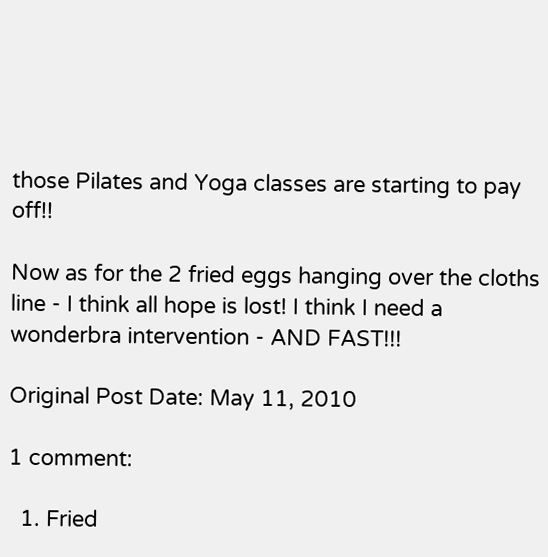those Pilates and Yoga classes are starting to pay off!!

Now as for the 2 fried eggs hanging over the cloths line - I think all hope is lost! I think I need a wonderbra intervention - AND FAST!!!

Original Post Date: May 11, 2010

1 comment:

  1. Fried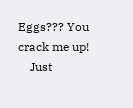Eggs??? You crack me up!
    Just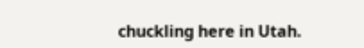chuckling here in Utah.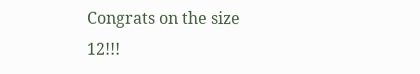Congrats on the size 12!!!